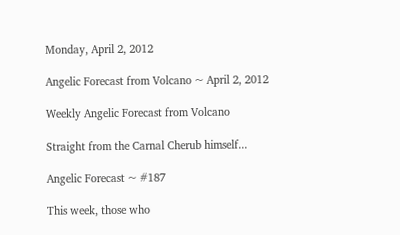Monday, April 2, 2012

Angelic Forecast from Volcano ~ April 2, 2012

Weekly Angelic Forecast from Volcano

Straight from the Carnal Cherub himself...

Angelic Forecast ~ #187

This week, those who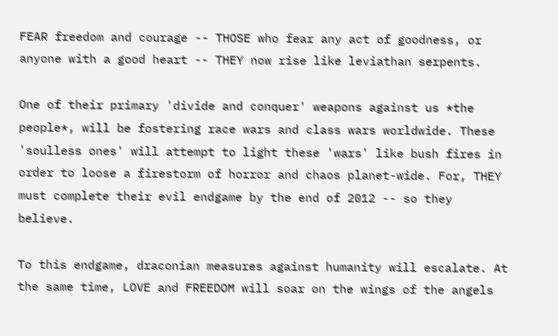FEAR freedom and courage -- THOSE who fear any act of goodness, or anyone with a good heart -- THEY now rise like leviathan serpents.

One of their primary 'divide and conquer' weapons against us *the people*, will be fostering race wars and class wars worldwide. These 'soulless ones' will attempt to light these 'wars' like bush fires in order to loose a firestorm of horror and chaos planet-wide. For, THEY must complete their evil endgame by the end of 2012 -- so they believe.

To this endgame, draconian measures against humanity will escalate. At the same time, LOVE and FREEDOM will soar on the wings of the angels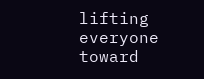lifting everyone toward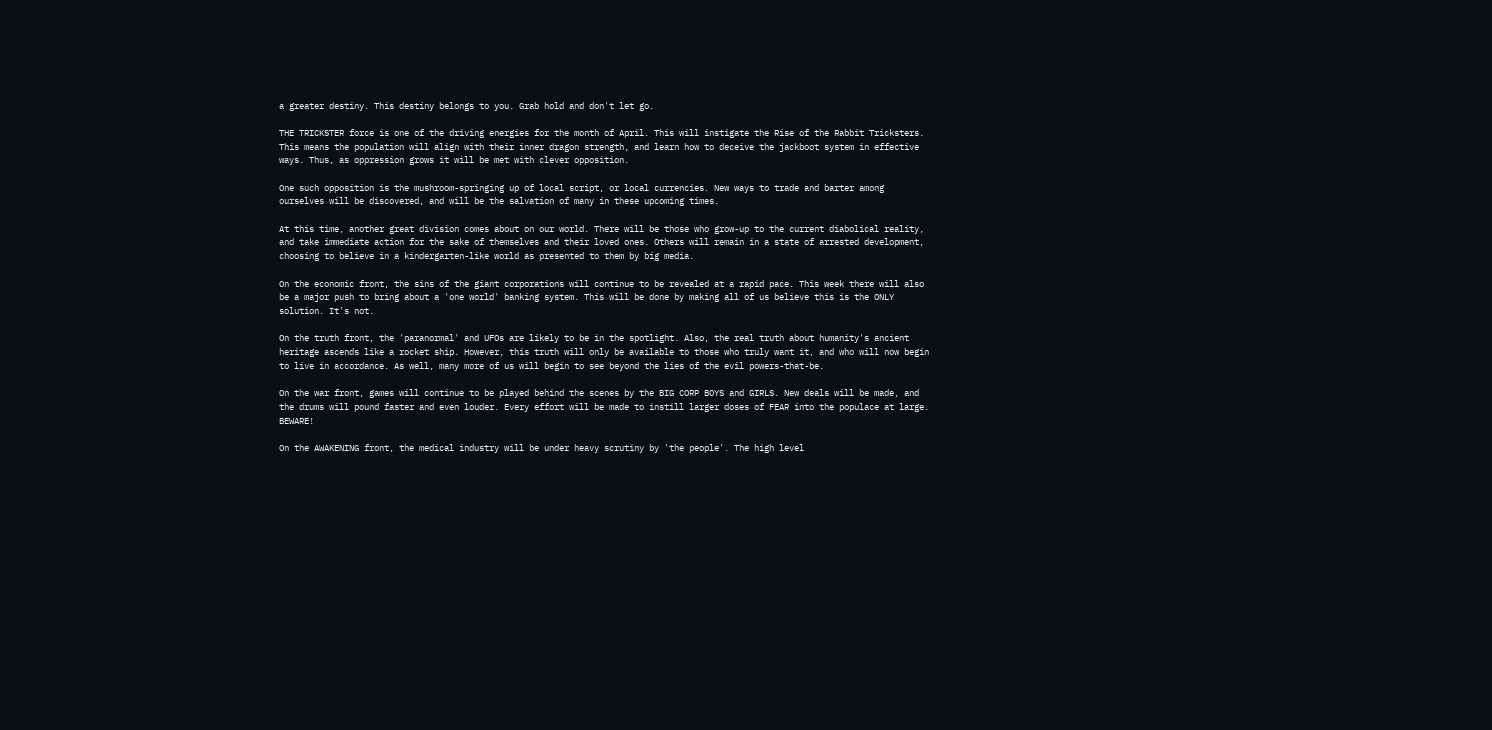a greater destiny. This destiny belongs to you. Grab hold and don't let go.

THE TRICKSTER force is one of the driving energies for the month of April. This will instigate the Rise of the Rabbit Tricksters. This means the population will align with their inner dragon strength, and learn how to deceive the jackboot system in effective ways. Thus, as oppression grows it will be met with clever opposition.

One such opposition is the mushroom-springing up of local script, or local currencies. New ways to trade and barter among ourselves will be discovered, and will be the salvation of many in these upcoming times.

At this time, another great division comes about on our world. There will be those who grow-up to the current diabolical reality, and take immediate action for the sake of themselves and their loved ones. Others will remain in a state of arrested development, choosing to believe in a kindergarten-like world as presented to them by big media.

On the economic front, the sins of the giant corporations will continue to be revealed at a rapid pace. This week there will also be a major push to bring about a 'one world' banking system. This will be done by making all of us believe this is the ONLY solution. It's not.

On the truth front, the 'paranormal' and UFOs are likely to be in the spotlight. Also, the real truth about humanity's ancient heritage ascends like a rocket ship. However, this truth will only be available to those who truly want it, and who will now begin to live in accordance. As well, many more of us will begin to see beyond the lies of the evil powers-that-be.

On the war front, games will continue to be played behind the scenes by the BIG CORP BOYS and GIRLS. New deals will be made, and the drums will pound faster and even louder. Every effort will be made to instill larger doses of FEAR into the populace at large. BEWARE!

On the AWAKENING front, the medical industry will be under heavy scrutiny by 'the people'. The high level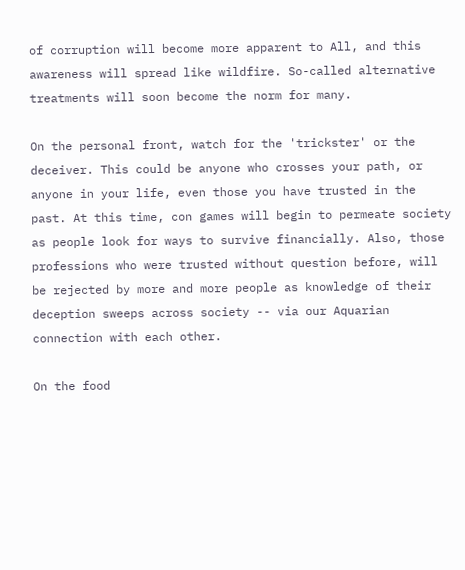of corruption will become more apparent to All, and this awareness will spread like wildfire. So-called alternative treatments will soon become the norm for many.

On the personal front, watch for the 'trickster' or the deceiver. This could be anyone who crosses your path, or anyone in your life, even those you have trusted in the past. At this time, con games will begin to permeate society as people look for ways to survive financially. Also, those professions who were trusted without question before, will be rejected by more and more people as knowledge of their deception sweeps across society -- via our Aquarian connection with each other.

On the food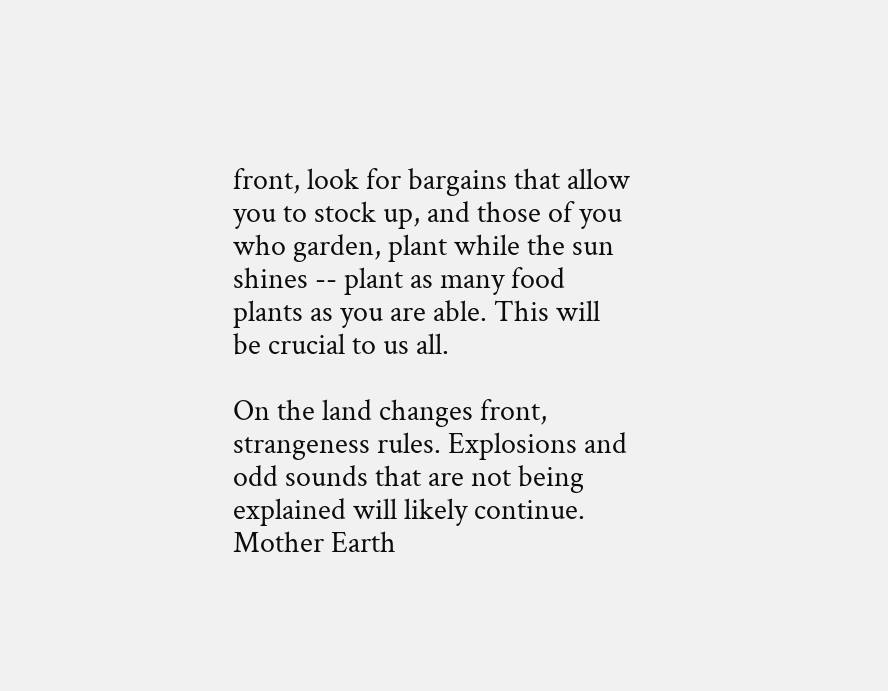front, look for bargains that allow you to stock up, and those of you who garden, plant while the sun shines -- plant as many food plants as you are able. This will be crucial to us all.

On the land changes front, strangeness rules. Explosions and odd sounds that are not being explained will likely continue. Mother Earth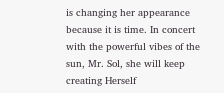is changing her appearance because it is time. In concert with the powerful vibes of the sun, Mr. Sol, she will keep creating Herself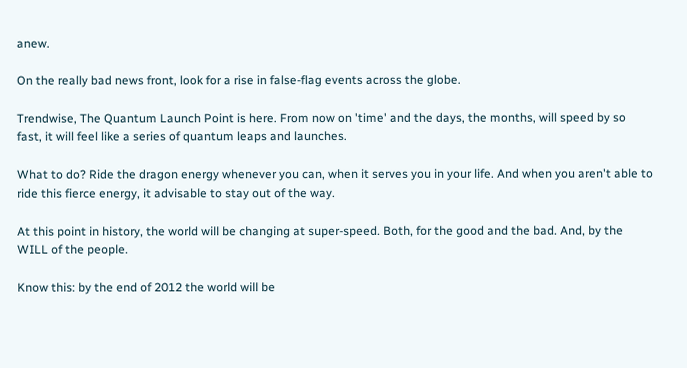anew.

On the really bad news front, look for a rise in false-flag events across the globe.

Trendwise, The Quantum Launch Point is here. From now on 'time' and the days, the months, will speed by so fast, it will feel like a series of quantum leaps and launches.

What to do? Ride the dragon energy whenever you can, when it serves you in your life. And when you aren't able to ride this fierce energy, it advisable to stay out of the way.

At this point in history, the world will be changing at super-speed. Both, for the good and the bad. And, by the WILL of the people.

Know this: by the end of 2012 the world will be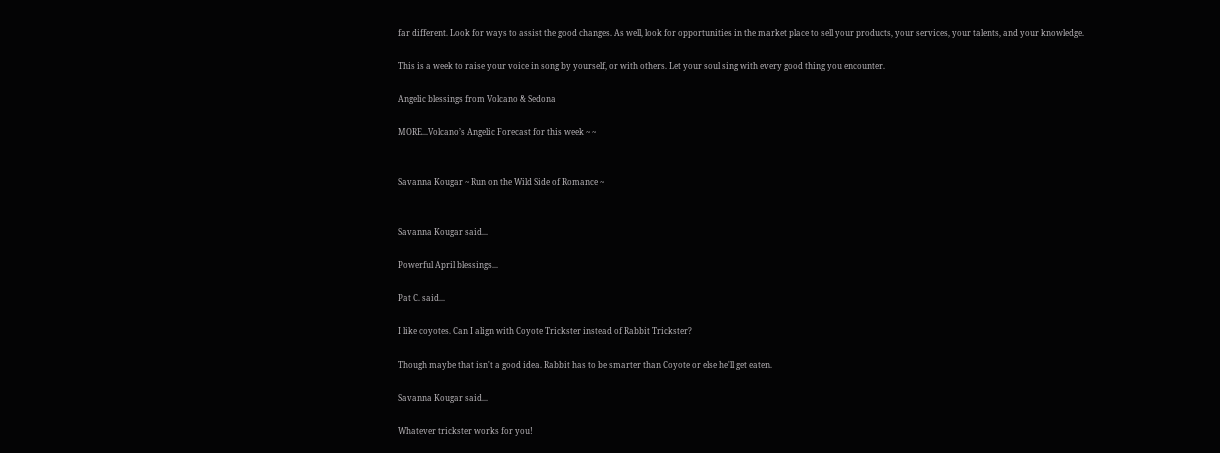far different. Look for ways to assist the good changes. As well, look for opportunities in the market place to sell your products, your services, your talents, and your knowledge.

This is a week to raise your voice in song by yourself, or with others. Let your soul sing with every good thing you encounter.

Angelic blessings from Volcano & Sedona

MORE...Volcano’s Angelic Forecast for this week ~ ~


Savanna Kougar ~ Run on the Wild Side of Romance ~


Savanna Kougar said...

Powerful April blessings...

Pat C. said...

I like coyotes. Can I align with Coyote Trickster instead of Rabbit Trickster?

Though maybe that isn't a good idea. Rabbit has to be smarter than Coyote or else he'll get eaten.

Savanna Kougar said...

Whatever trickster works for you!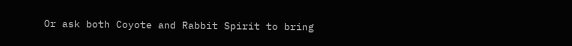Or ask both Coyote and Rabbit Spirit to bring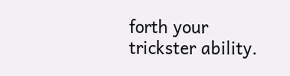forth your trickster ability.